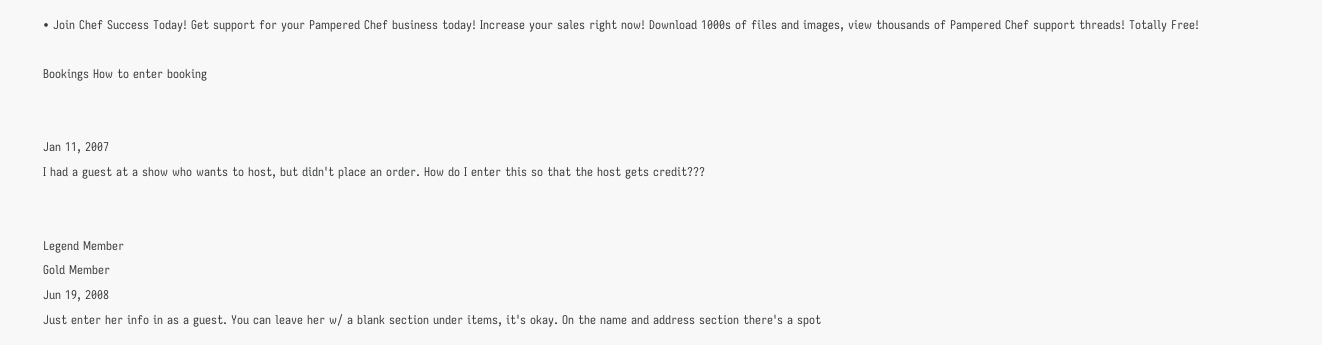• Join Chef Success Today! Get support for your Pampered Chef business today! Increase your sales right now! Download 1000s of files and images, view thousands of Pampered Chef support threads! Totally Free!

Bookings How to enter booking


Jan 11, 2007
I had a guest at a show who wants to host, but didn't place an order. How do I enter this so that the host gets credit???


Legend Member
Gold Member
Jun 19, 2008
Just enter her info in as a guest. You can leave her w/ a blank section under items, it's okay. On the name and address section there's a spot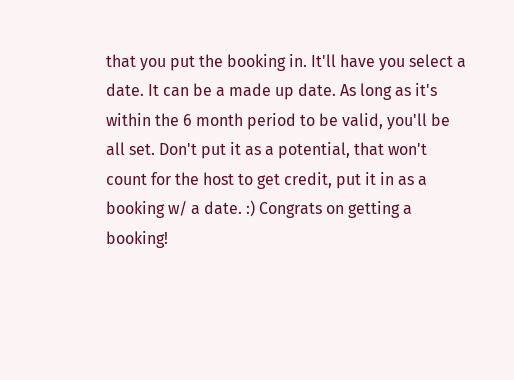that you put the booking in. It'll have you select a date. It can be a made up date. As long as it's within the 6 month period to be valid, you'll be all set. Don't put it as a potential, that won't count for the host to get credit, put it in as a booking w/ a date. :) Congrats on getting a booking!